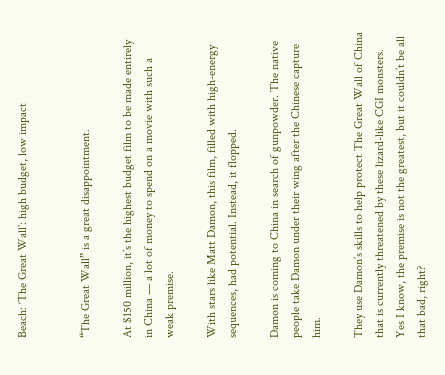Beach: ‘The Great Wall’: high budget, low impact


“The Great Wall” is a great disappointment.

At $150 million, it’s the highest budget film to be made entirely in China — a lot of money to spend on a movie with such a weak premise.

With stars like Matt Damon, this film, filled with high-energy sequences, had potential. Instead, it flopped.

Damon is coming to China in search of gunpowder. The native people take Damon under their wing after the Chinese capture him.

They use Damon’s skills to help protect The Great Wall of China that is currently threatened by these lizard-like CGI monsters. Yes I know, the premise is not the greatest, but it couldn’t be all that bad, right?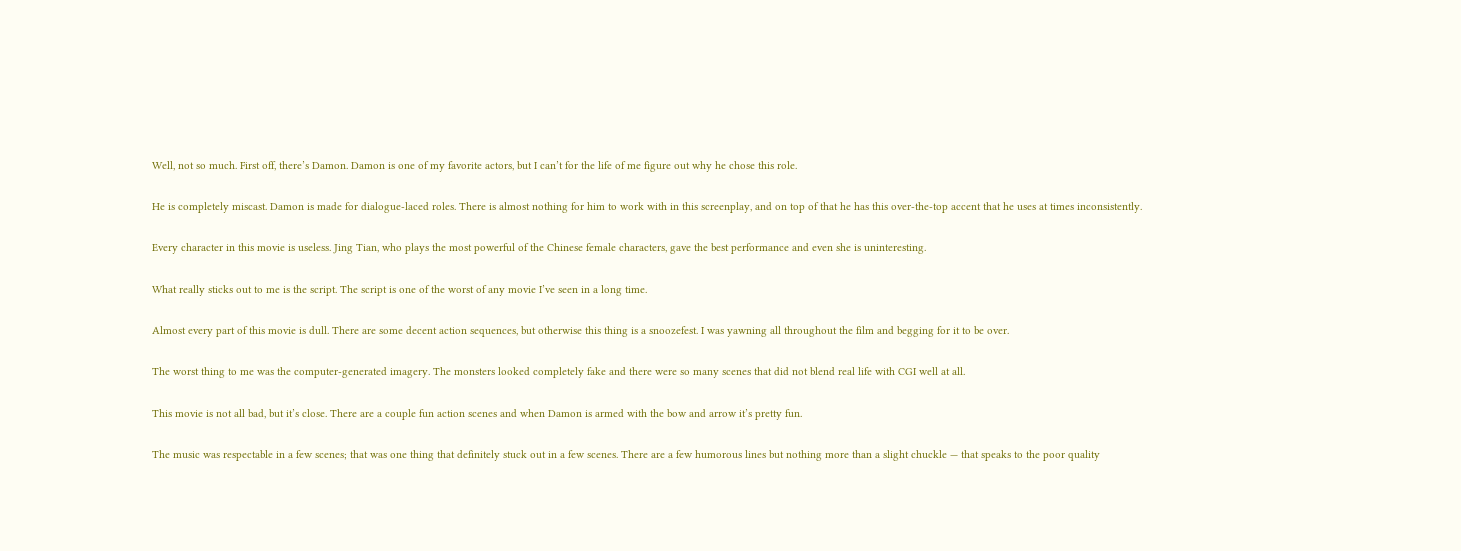Well, not so much. First off, there’s Damon. Damon is one of my favorite actors, but I can’t for the life of me figure out why he chose this role.

He is completely miscast. Damon is made for dialogue-laced roles. There is almost nothing for him to work with in this screenplay, and on top of that he has this over-the-top accent that he uses at times inconsistently.

Every character in this movie is useless. Jing Tian, who plays the most powerful of the Chinese female characters, gave the best performance and even she is uninteresting.

What really sticks out to me is the script. The script is one of the worst of any movie I’ve seen in a long time.

Almost every part of this movie is dull. There are some decent action sequences, but otherwise this thing is a snoozefest. I was yawning all throughout the film and begging for it to be over.

The worst thing to me was the computer-generated imagery. The monsters looked completely fake and there were so many scenes that did not blend real life with CGI well at all.

This movie is not all bad, but it’s close. There are a couple fun action scenes and when Damon is armed with the bow and arrow it’s pretty fun.

The music was respectable in a few scenes; that was one thing that definitely stuck out in a few scenes. There are a few humorous lines but nothing more than a slight chuckle — that speaks to the poor quality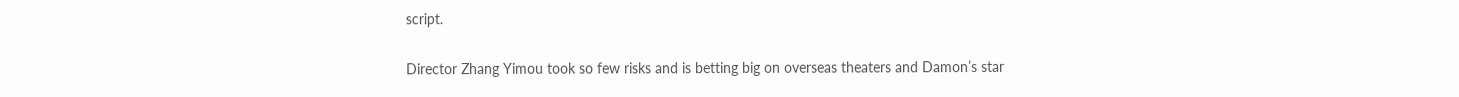script.

Director Zhang Yimou took so few risks and is betting big on overseas theaters and Damon’s star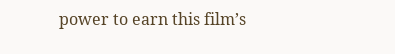power to earn this film’s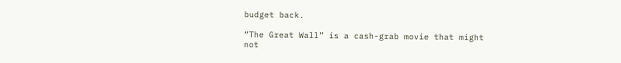budget back.

“The Great Wall” is a cash-grab movie that might not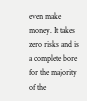even make money. It takes zero risks and is a complete bore for the majority of the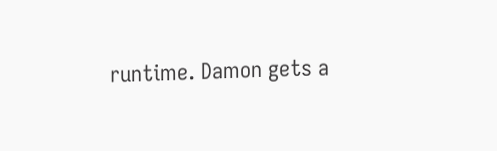runtime. Damon gets a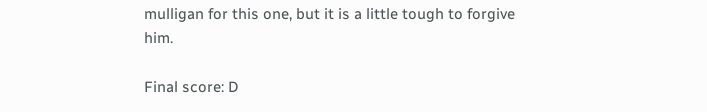mulligan for this one, but it is a little tough to forgive him.

Final score: D